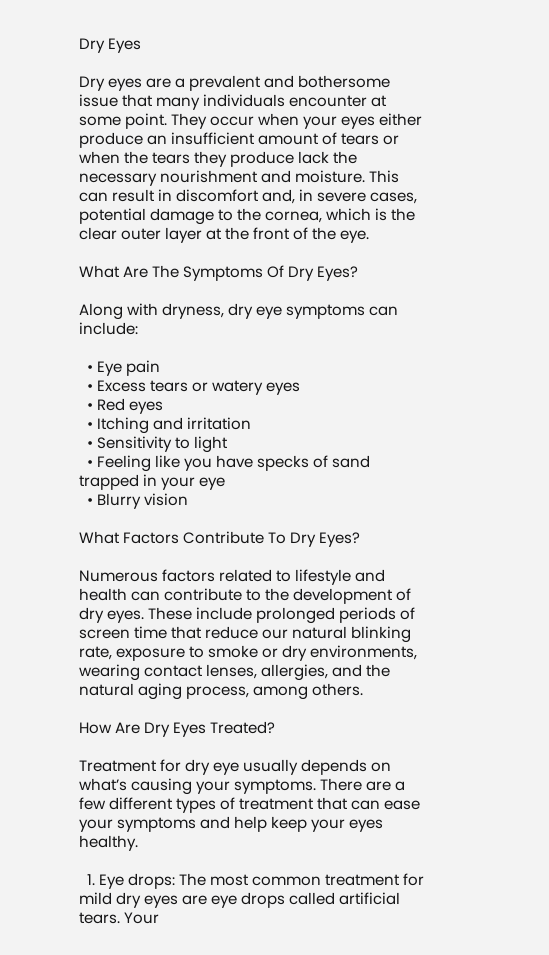Dry Eyes

Dry eyes are a prevalent and bothersome issue that many individuals encounter at some point. They occur when your eyes either produce an insufficient amount of tears or when the tears they produce lack the necessary nourishment and moisture. This can result in discomfort and, in severe cases, potential damage to the cornea, which is the clear outer layer at the front of the eye.

What Are The Symptoms Of Dry Eyes?

Along with dryness, dry eye symptoms can include:

  • Eye pain
  • Excess tears or watery eyes
  • Red eyes
  • Itching and irritation
  • Sensitivity to light
  • Feeling like you have specks of sand trapped in your eye
  • Blurry vision

What Factors Contribute To Dry Eyes?

Numerous factors related to lifestyle and health can contribute to the development of dry eyes. These include prolonged periods of screen time that reduce our natural blinking rate, exposure to smoke or dry environments, wearing contact lenses, allergies, and the natural aging process, among others.

How Are Dry Eyes Treated?

Treatment for dry eye usually depends on what’s causing your symptoms. There are a few different types of treatment that can ease your symptoms and help keep your eyes healthy.

  1. Eye drops: The most common treatment for mild dry eyes are eye drops called artificial tears. Your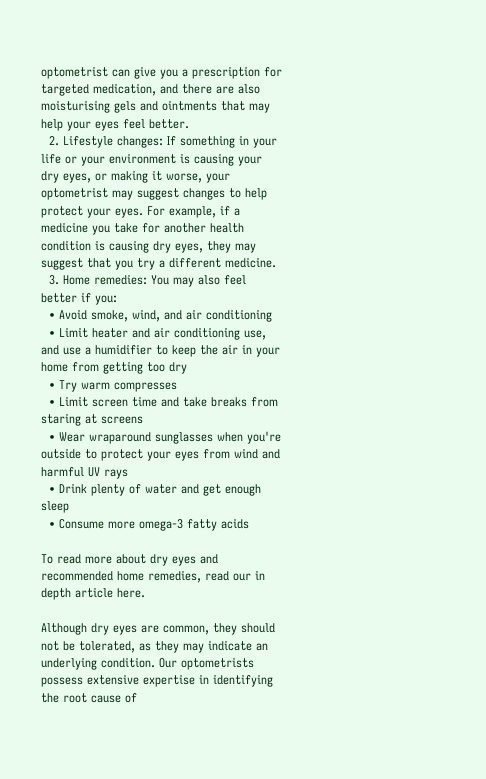optometrist can give you a prescription for targeted medication, and there are also moisturising gels and ointments that may help your eyes feel better.
  2. Lifestyle changes: If something in your life or your environment is causing your dry eyes, or making it worse, your optometrist may suggest changes to help protect your eyes. For example, if a medicine you take for another health condition is causing dry eyes, they may suggest that you try a different medicine.
  3. Home remedies: You may also feel better if you:
  • Avoid smoke, wind, and air conditioning
  • Limit heater and air conditioning use, and use a humidifier to keep the air in your home from getting too dry
  • Try warm compresses
  • Limit screen time and take breaks from staring at screens
  • Wear wraparound sunglasses when you're outside to protect your eyes from wind and harmful UV rays
  • Drink plenty of water and get enough sleep
  • Consume more omega-3 fatty acids

To read more about dry eyes and recommended home remedies, read our in depth article here.

Although dry eyes are common, they should not be tolerated, as they may indicate an underlying condition. Our optometrists possess extensive expertise in identifying the root cause of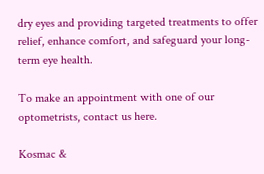dry eyes and providing targeted treatments to offer relief, enhance comfort, and safeguard your long-term eye health.

To make an appointment with one of our optometrists, contact us here.

Kosmac &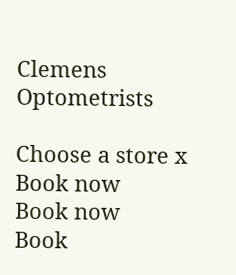Clemens Optometrists

Choose a store x
Book now
Book now
Book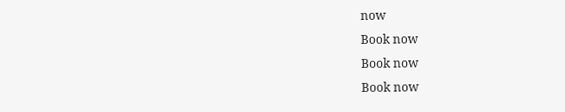now
Book now
Book now
Book now